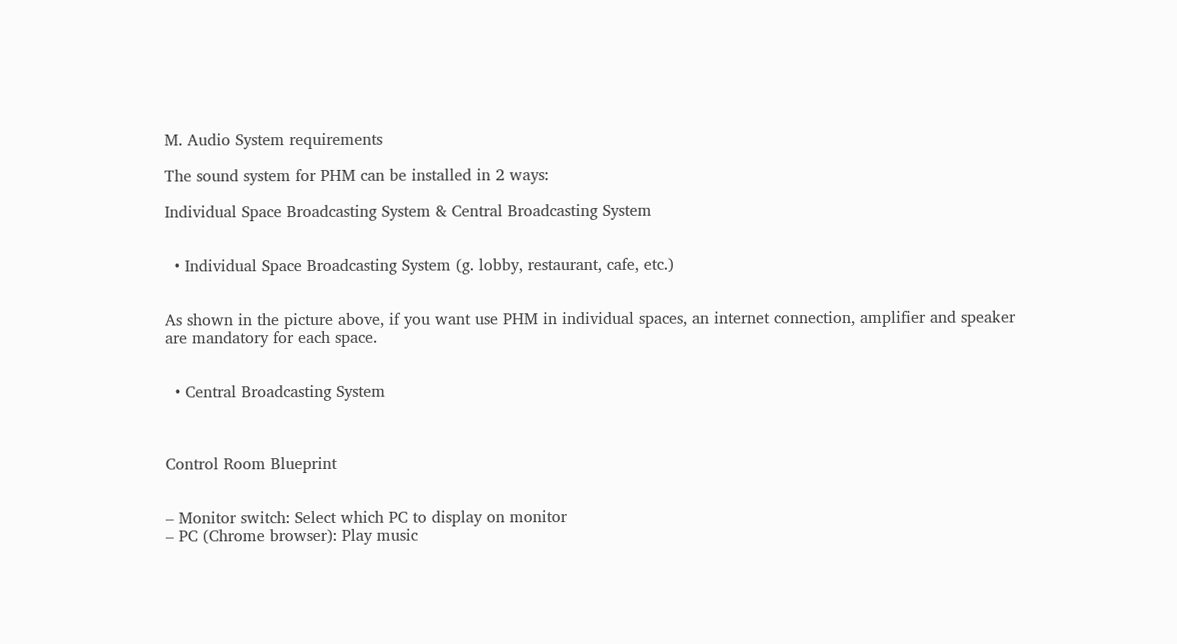M. Audio System requirements

The sound system for PHM can be installed in 2 ways:

Individual Space Broadcasting System & Central Broadcasting System


  • Individual Space Broadcasting System (g. lobby, restaurant, cafe, etc.)


As shown in the picture above, if you want use PHM in individual spaces, an internet connection, amplifier and speaker are mandatory for each space.


  • Central Broadcasting System



Control Room Blueprint


– Monitor switch: Select which PC to display on monitor
– PC (Chrome browser): Play music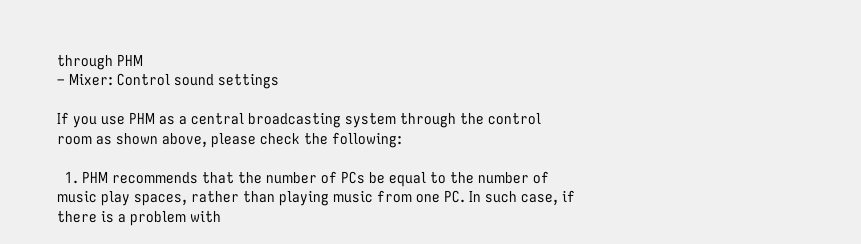through PHM
– Mixer: Control sound settings

If you use PHM as a central broadcasting system through the control room as shown above, please check the following:

  1. PHM recommends that the number of PCs be equal to the number of music play spaces, rather than playing music from one PC. In such case, if there is a problem with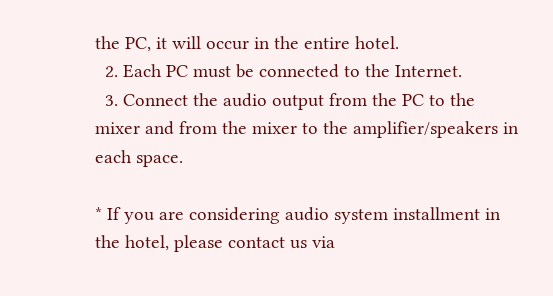the PC, it will occur in the entire hotel.
  2. Each PC must be connected to the Internet.
  3. Connect the audio output from the PC to the mixer and from the mixer to the amplifier/speakers in each space.

* If you are considering audio system installment in the hotel, please contact us via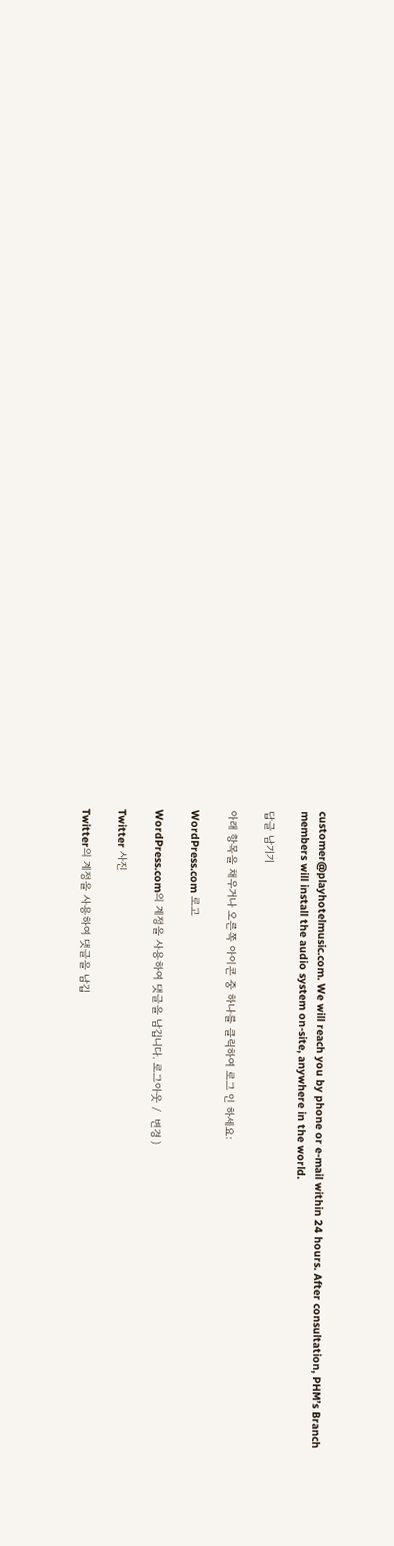customer@playhotelmusic.com. We will reach you by phone or e-mail within 24 hours. After consultation, PHM’s Branch members will install the audio system on-site, anywhere in the world.

답글 남기기

아래 항목을 채우거나 오른쪽 아이콘 중 하나를 클릭하여 로그 인 하세요:

WordPress.com 로고

WordPress.com의 계정을 사용하여 댓글을 남깁니다. 로그아웃 /  변경 )

Twitter 사진

Twitter의 계정을 사용하여 댓글을 남깁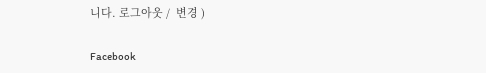니다. 로그아웃 /  변경 )

Facebook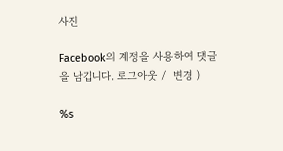사진

Facebook의 계정을 사용하여 댓글을 남깁니다. 로그아웃 /  변경 )

%s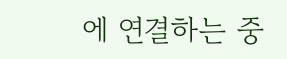에 연결하는 중